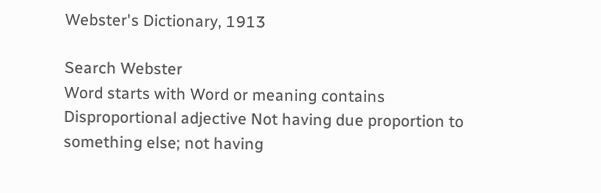Webster's Dictionary, 1913

Search Webster
Word starts with Word or meaning contains
Disproportional adjective Not having due proportion to something else; not having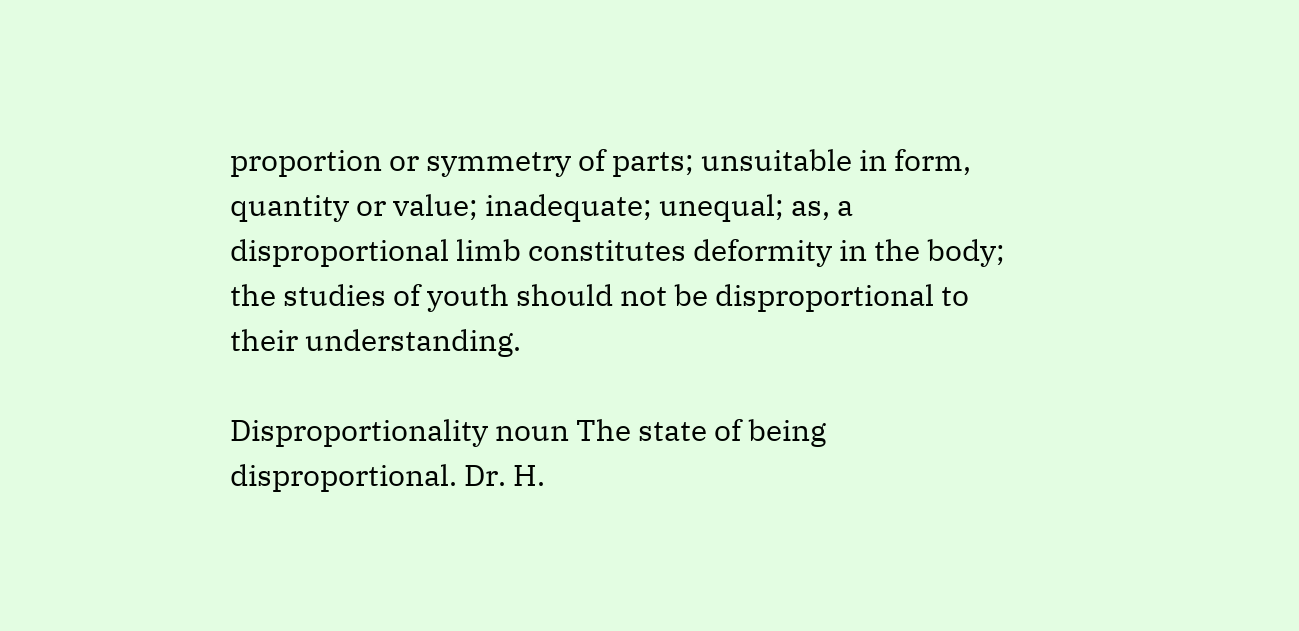proportion or symmetry of parts; unsuitable in form, quantity or value; inadequate; unequal; as, a disproportional limb constitutes deformity in the body; the studies of youth should not be disproportional to their understanding.

Disproportionality noun The state of being disproportional. Dr. H.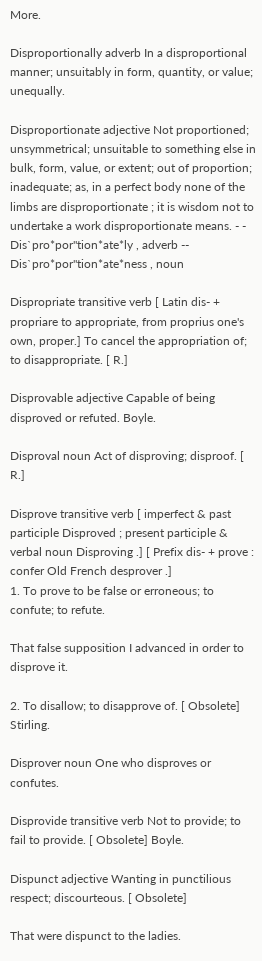More.

Disproportionally adverb In a disproportional manner; unsuitably in form, quantity, or value; unequally.

Disproportionate adjective Not proportioned; unsymmetrical; unsuitable to something else in bulk, form, value, or extent; out of proportion; inadequate; as, in a perfect body none of the limbs are disproportionate ; it is wisdom not to undertake a work disproportionate means. - - Dis`pro*por"tion*ate*ly , adverb -- Dis`pro*por"tion*ate*ness , noun

Dispropriate transitive verb [ Latin dis- + propriare to appropriate, from proprius one's own, proper.] To cancel the appropriation of; to disappropriate. [ R.]

Disprovable adjective Capable of being disproved or refuted. Boyle.

Disproval noun Act of disproving; disproof. [ R.]

Disprove transitive verb [ imperfect & past participle Disproved ; present participle & verbal noun Disproving .] [ Prefix dis- + prove : confer Old French desprover .]
1. To prove to be false or erroneous; to confute; to refute.

That false supposition I advanced in order to disprove it.

2. To disallow; to disapprove of. [ Obsolete] Stirling.

Disprover noun One who disproves or confutes.

Disprovide transitive verb Not to provide; to fail to provide. [ Obsolete] Boyle.

Dispunct adjective Wanting in punctilious respect; discourteous. [ Obsolete]

That were dispunct to the ladies.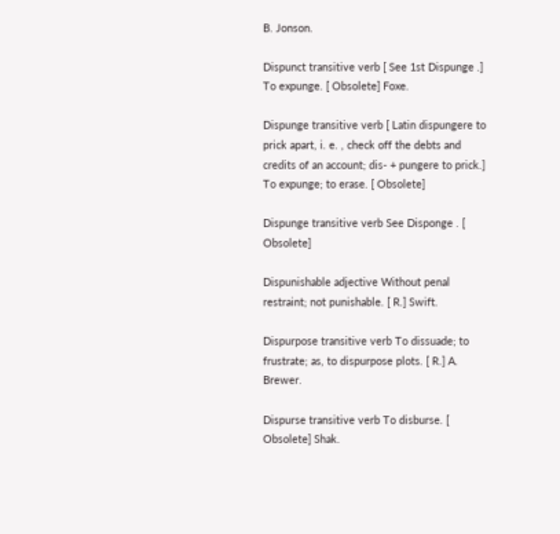B. Jonson.

Dispunct transitive verb [ See 1st Dispunge .] To expunge. [ Obsolete] Foxe.

Dispunge transitive verb [ Latin dispungere to prick apart, i. e. , check off the debts and credits of an account; dis- + pungere to prick.] To expunge; to erase. [ Obsolete]

Dispunge transitive verb See Disponge . [ Obsolete]

Dispunishable adjective Without penal restraint; not punishable. [ R.] Swift.

Dispurpose transitive verb To dissuade; to frustrate; as, to dispurpose plots. [ R.] A. Brewer.

Dispurse transitive verb To disburse. [ Obsolete] Shak.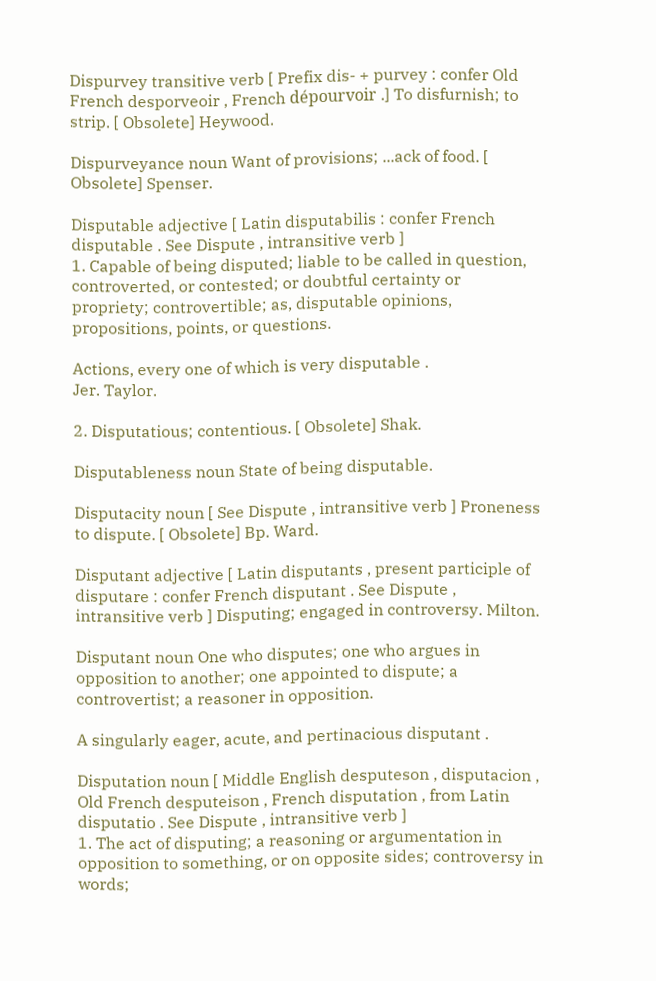Dispurvey transitive verb [ Prefix dis- + purvey : confer Old French desporveoir , French dépourvoir .] To disfurnish; to strip. [ Obsolete] Heywood.

Dispurveyance noun Want of provisions; ...ack of food. [ Obsolete] Spenser.

Disputable adjective [ Latin disputabilis : confer French disputable . See Dispute , intransitive verb ]
1. Capable of being disputed; liable to be called in question, controverted, or contested; or doubtful certainty or propriety; controvertible; as, disputable opinions, propositions, points, or questions.

Actions, every one of which is very disputable .
Jer. Taylor.

2. Disputatious; contentious. [ Obsolete] Shak.

Disputableness noun State of being disputable.

Disputacity noun [ See Dispute , intransitive verb ] Proneness to dispute. [ Obsolete] Bp. Ward.

Disputant adjective [ Latin disputants , present participle of disputare : confer French disputant . See Dispute , intransitive verb ] Disputing; engaged in controversy. Milton.

Disputant noun One who disputes; one who argues in opposition to another; one appointed to dispute; a controvertist; a reasoner in opposition.

A singularly eager, acute, and pertinacious disputant .

Disputation noun [ Middle English desputeson , disputacion , Old French desputeison , French disputation , from Latin disputatio . See Dispute , intransitive verb ]
1. The act of disputing; a reasoning or argumentation in opposition to something, or on opposite sides; controversy in words;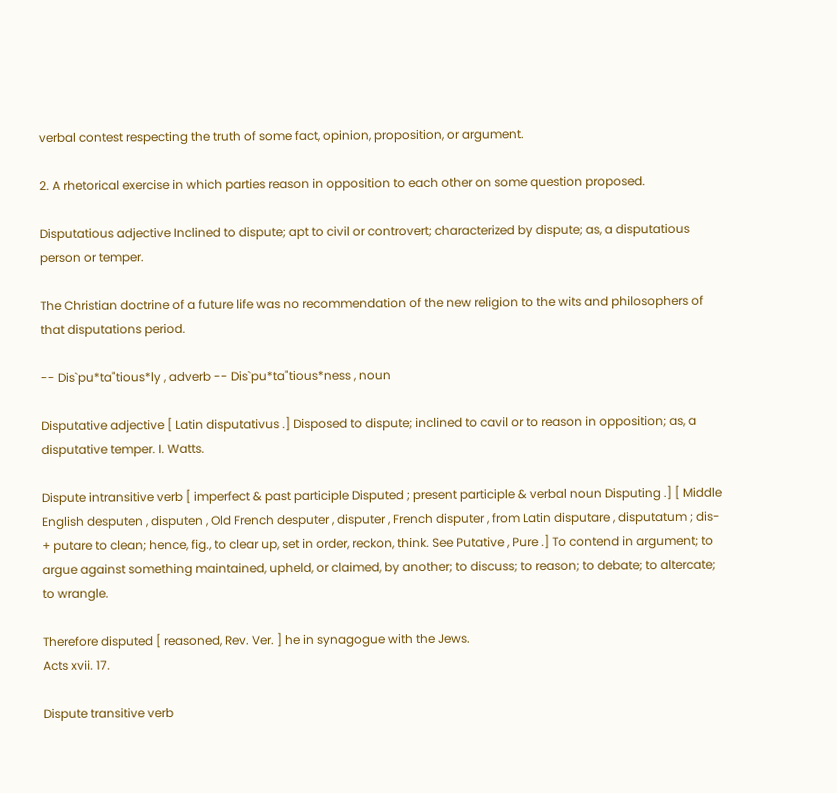verbal contest respecting the truth of some fact, opinion, proposition, or argument.

2. A rhetorical exercise in which parties reason in opposition to each other on some question proposed.

Disputatious adjective Inclined to dispute; apt to civil or controvert; characterized by dispute; as, a disputatious person or temper.

The Christian doctrine of a future life was no recommendation of the new religion to the wits and philosophers of that disputations period.

-- Dis`pu*ta"tious*ly , adverb -- Dis`pu*ta"tious*ness , noun

Disputative adjective [ Latin disputativus .] Disposed to dispute; inclined to cavil or to reason in opposition; as, a disputative temper. I. Watts.

Dispute intransitive verb [ imperfect & past participle Disputed ; present participle & verbal noun Disputing .] [ Middle English desputen , disputen , Old French desputer , disputer , French disputer , from Latin disputare , disputatum ; dis- + putare to clean; hence, fig., to clear up, set in order, reckon, think. See Putative , Pure .] To contend in argument; to argue against something maintained, upheld, or claimed, by another; to discuss; to reason; to debate; to altercate; to wrangle.

Therefore disputed [ reasoned, Rev. Ver. ] he in synagogue with the Jews.
Acts xvii. 17.

Dispute transitive verb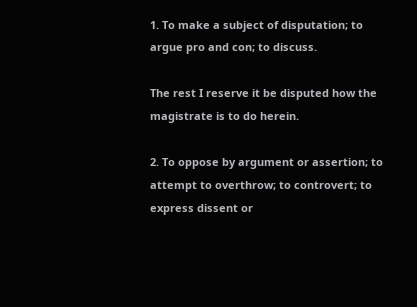1. To make a subject of disputation; to argue pro and con; to discuss.

The rest I reserve it be disputed how the magistrate is to do herein.

2. To oppose by argument or assertion; to attempt to overthrow; to controvert; to express dissent or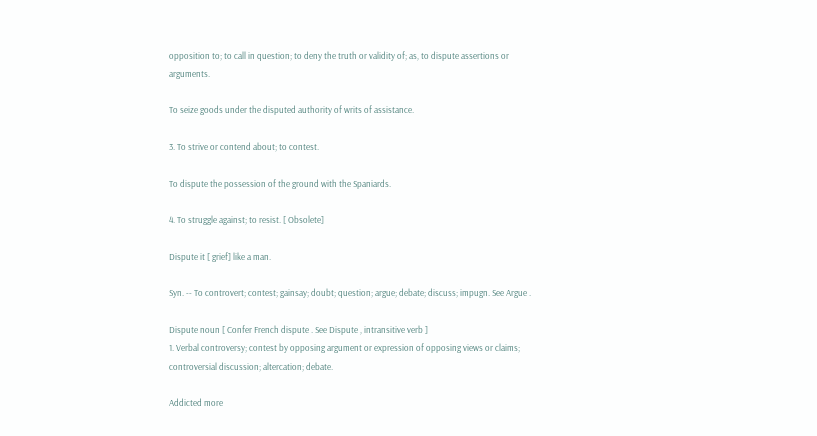opposition to; to call in question; to deny the truth or validity of; as, to dispute assertions or arguments.

To seize goods under the disputed authority of writs of assistance.

3. To strive or contend about; to contest.

To dispute the possession of the ground with the Spaniards.

4. To struggle against; to resist. [ Obsolete]

Dispute it [ grief] like a man.

Syn. -- To controvert; contest; gainsay; doubt; question; argue; debate; discuss; impugn. See Argue .

Dispute noun [ Confer French dispute . See Dispute , intransitive verb ]
1. Verbal controversy; contest by opposing argument or expression of opposing views or claims; controversial discussion; altercation; debate.

Addicted more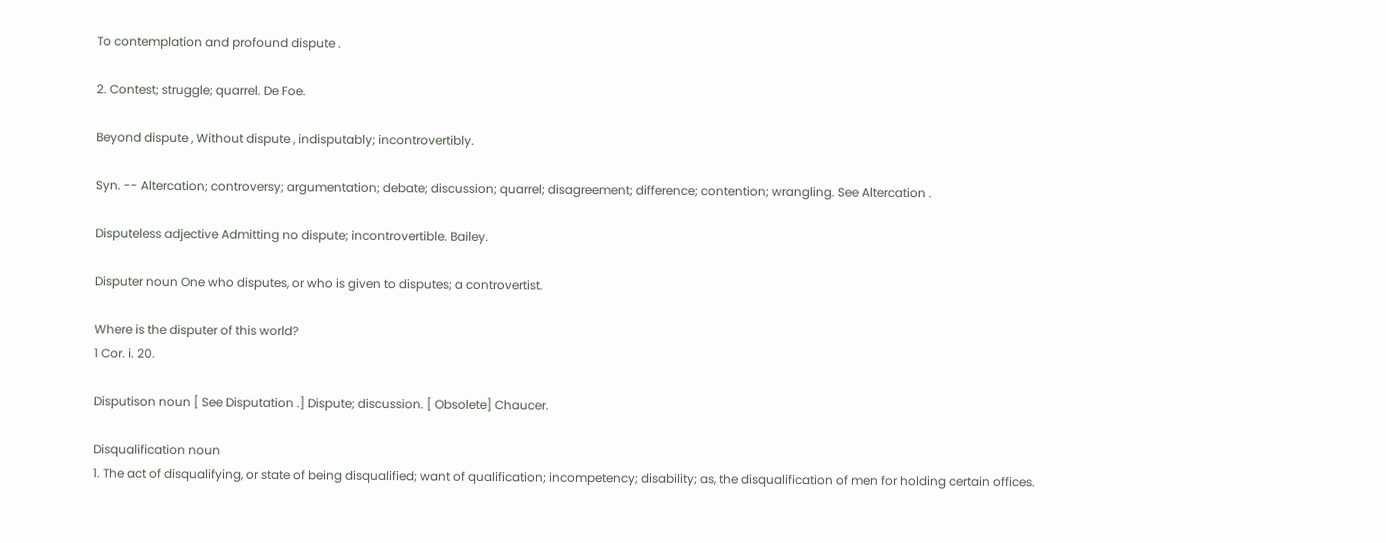To contemplation and profound dispute .

2. Contest; struggle; quarrel. De Foe.

Beyond dispute , Without dispute , indisputably; incontrovertibly.

Syn. -- Altercation; controversy; argumentation; debate; discussion; quarrel; disagreement; difference; contention; wrangling. See Altercation .

Disputeless adjective Admitting no dispute; incontrovertible. Bailey.

Disputer noun One who disputes, or who is given to disputes; a controvertist.

Where is the disputer of this world?
1 Cor. i. 20.

Disputison noun [ See Disputation .] Dispute; discussion. [ Obsolete] Chaucer.

Disqualification noun
1. The act of disqualifying, or state of being disqualified; want of qualification; incompetency; disability; as, the disqualification of men for holding certain offices.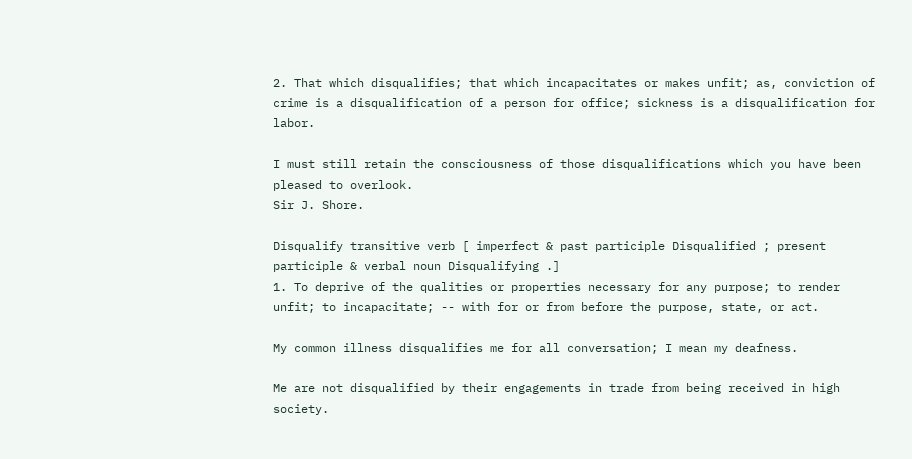2. That which disqualifies; that which incapacitates or makes unfit; as, conviction of crime is a disqualification of a person for office; sickness is a disqualification for labor.

I must still retain the consciousness of those disqualifications which you have been pleased to overlook.
Sir J. Shore.

Disqualify transitive verb [ imperfect & past participle Disqualified ; present participle & verbal noun Disqualifying .]
1. To deprive of the qualities or properties necessary for any purpose; to render unfit; to incapacitate; -- with for or from before the purpose, state, or act.

My common illness disqualifies me for all conversation; I mean my deafness.

Me are not disqualified by their engagements in trade from being received in high society.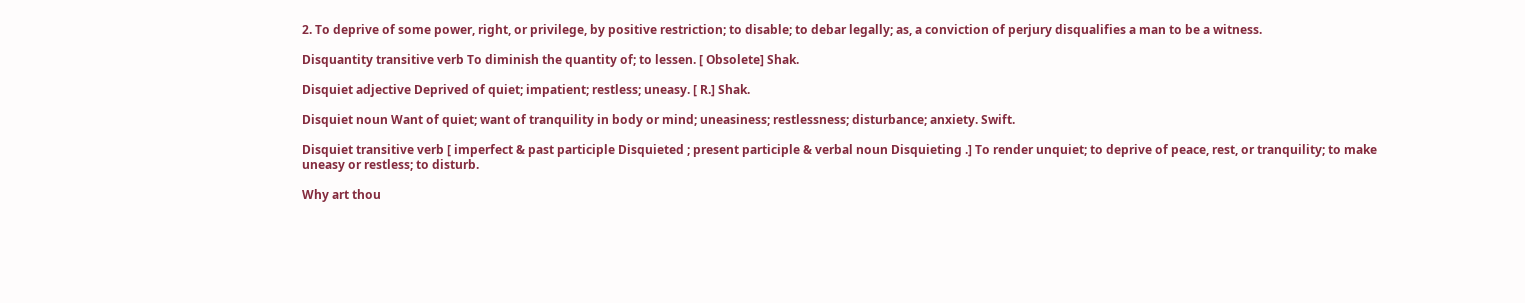2. To deprive of some power, right, or privilege, by positive restriction; to disable; to debar legally; as, a conviction of perjury disqualifies a man to be a witness.

Disquantity transitive verb To diminish the quantity of; to lessen. [ Obsolete] Shak.

Disquiet adjective Deprived of quiet; impatient; restless; uneasy. [ R.] Shak.

Disquiet noun Want of quiet; want of tranquility in body or mind; uneasiness; restlessness; disturbance; anxiety. Swift.

Disquiet transitive verb [ imperfect & past participle Disquieted ; present participle & verbal noun Disquieting .] To render unquiet; to deprive of peace, rest, or tranquility; to make uneasy or restless; to disturb.

Why art thou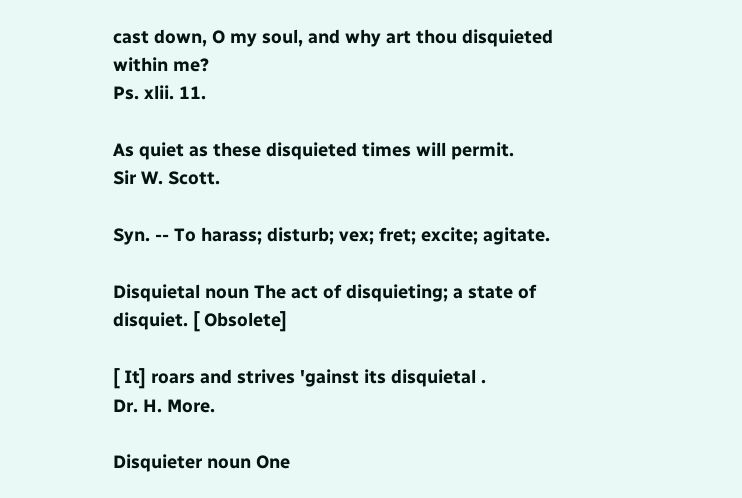cast down, O my soul, and why art thou disquieted within me?
Ps. xlii. 11.

As quiet as these disquieted times will permit.
Sir W. Scott.

Syn. -- To harass; disturb; vex; fret; excite; agitate.

Disquietal noun The act of disquieting; a state of disquiet. [ Obsolete]

[ It] roars and strives 'gainst its disquietal .
Dr. H. More.

Disquieter noun One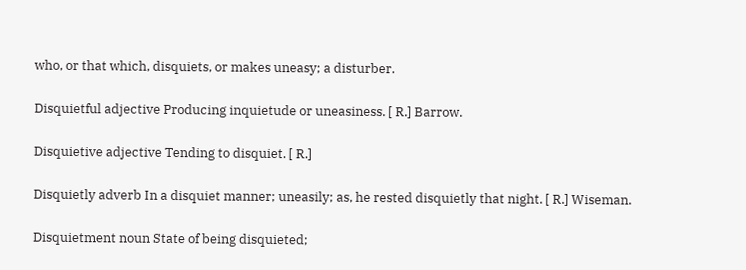who, or that which, disquiets, or makes uneasy; a disturber.

Disquietful adjective Producing inquietude or uneasiness. [ R.] Barrow.

Disquietive adjective Tending to disquiet. [ R.]

Disquietly adverb In a disquiet manner; uneasily; as, he rested disquietly that night. [ R.] Wiseman.

Disquietment noun State of being disquieted;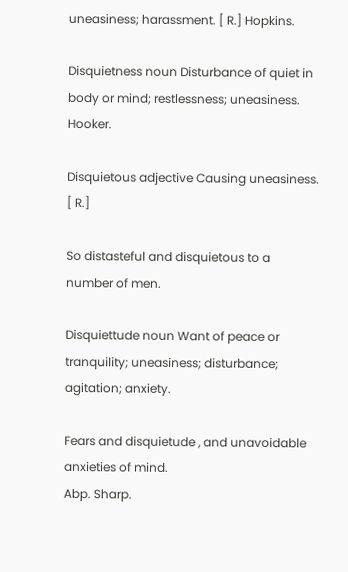uneasiness; harassment. [ R.] Hopkins.

Disquietness noun Disturbance of quiet in body or mind; restlessness; uneasiness. Hooker.

Disquietous adjective Causing uneasiness. [ R.]

So distasteful and disquietous to a number of men.

Disquiettude noun Want of peace or tranquility; uneasiness; disturbance; agitation; anxiety.

Fears and disquietude , and unavoidable anxieties of mind.
Abp. Sharp.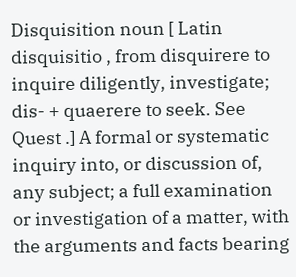Disquisition noun [ Latin disquisitio , from disquirere to inquire diligently, investigate; dis- + quaerere to seek. See Quest .] A formal or systematic inquiry into, or discussion of, any subject; a full examination or investigation of a matter, with the arguments and facts bearing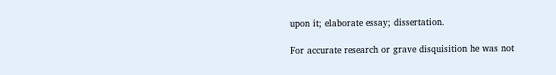upon it; elaborate essay; dissertation.

For accurate research or grave disquisition he was not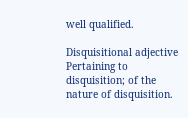well qualified.

Disquisitional adjective Pertaining to disquisition; of the nature of disquisition.